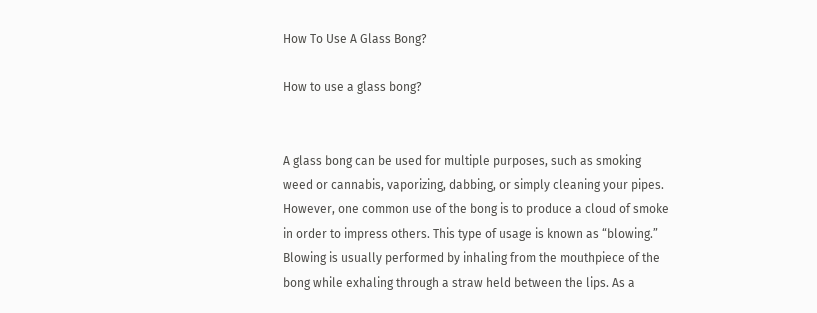How To Use A Glass Bong?

How to use a glass bong?


A glass bong can be used for multiple purposes, such as smoking weed or cannabis, vaporizing, dabbing, or simply cleaning your pipes. However, one common use of the bong is to produce a cloud of smoke in order to impress others. This type of usage is known as “blowing.” Blowing is usually performed by inhaling from the mouthpiece of the bong while exhaling through a straw held between the lips. As a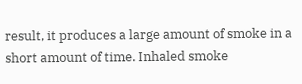result, it produces a large amount of smoke in a short amount of time. Inhaled smoke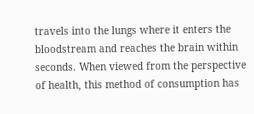travels into the lungs where it enters the bloodstream and reaches the brain within seconds. When viewed from the perspective of health, this method of consumption has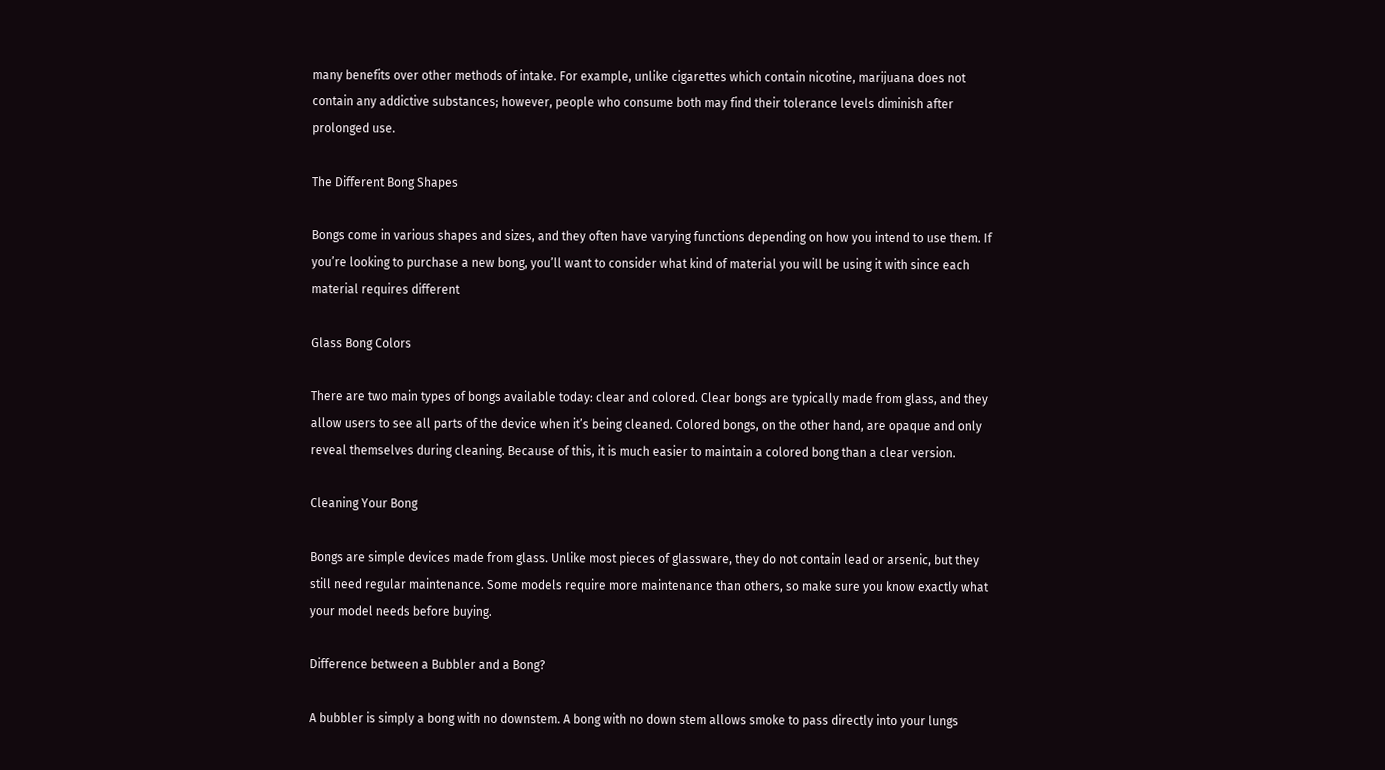many benefits over other methods of intake. For example, unlike cigarettes which contain nicotine, marijuana does not contain any addictive substances; however, people who consume both may find their tolerance levels diminish after prolonged use.

The Different Bong Shapes

Bongs come in various shapes and sizes, and they often have varying functions depending on how you intend to use them. If you’re looking to purchase a new bong, you’ll want to consider what kind of material you will be using it with since each material requires different

Glass Bong Colors

There are two main types of bongs available today: clear and colored. Clear bongs are typically made from glass, and they allow users to see all parts of the device when it’s being cleaned. Colored bongs, on the other hand, are opaque and only reveal themselves during cleaning. Because of this, it is much easier to maintain a colored bong than a clear version.

Cleaning Your Bong

Bongs are simple devices made from glass. Unlike most pieces of glassware, they do not contain lead or arsenic, but they still need regular maintenance. Some models require more maintenance than others, so make sure you know exactly what your model needs before buying.

Difference between a Bubbler and a Bong?

A bubbler is simply a bong with no downstem. A bong with no down stem allows smoke to pass directly into your lungs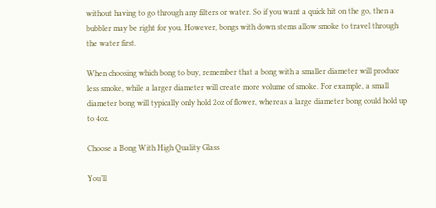without having to go through any filters or water. So if you want a quick hit on the go, then a bubbler may be right for you. However, bongs with down stems allow smoke to travel through the water first.

When choosing which bong to buy, remember that a bong with a smaller diameter will produce less smoke, while a larger diameter will create more volume of smoke. For example, a small diameter bong will typically only hold 2oz of flower, whereas a large diameter bong could hold up to 4oz.

Choose a Bong With High Quality Glass

You’ll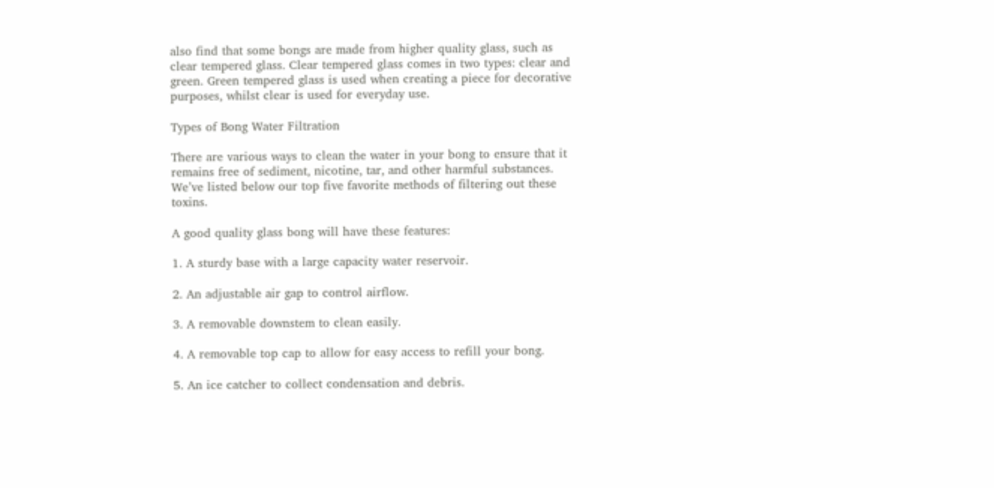also find that some bongs are made from higher quality glass, such as clear tempered glass. Clear tempered glass comes in two types: clear and green. Green tempered glass is used when creating a piece for decorative purposes, whilst clear is used for everyday use.

Types of Bong Water Filtration

There are various ways to clean the water in your bong to ensure that it remains free of sediment, nicotine, tar, and other harmful substances. We’ve listed below our top five favorite methods of filtering out these toxins.

A good quality glass bong will have these features:

1. A sturdy base with a large capacity water reservoir.

2. An adjustable air gap to control airflow.

3. A removable downstem to clean easily.

4. A removable top cap to allow for easy access to refill your bong.

5. An ice catcher to collect condensation and debris.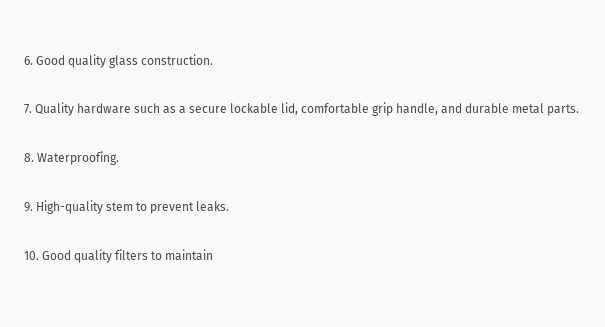6. Good quality glass construction.

7. Quality hardware such as a secure lockable lid, comfortable grip handle, and durable metal parts.

8. Waterproofing.

9. High-quality stem to prevent leaks.

10. Good quality filters to maintain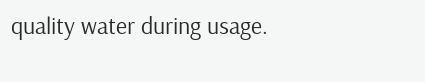quality water during usage.